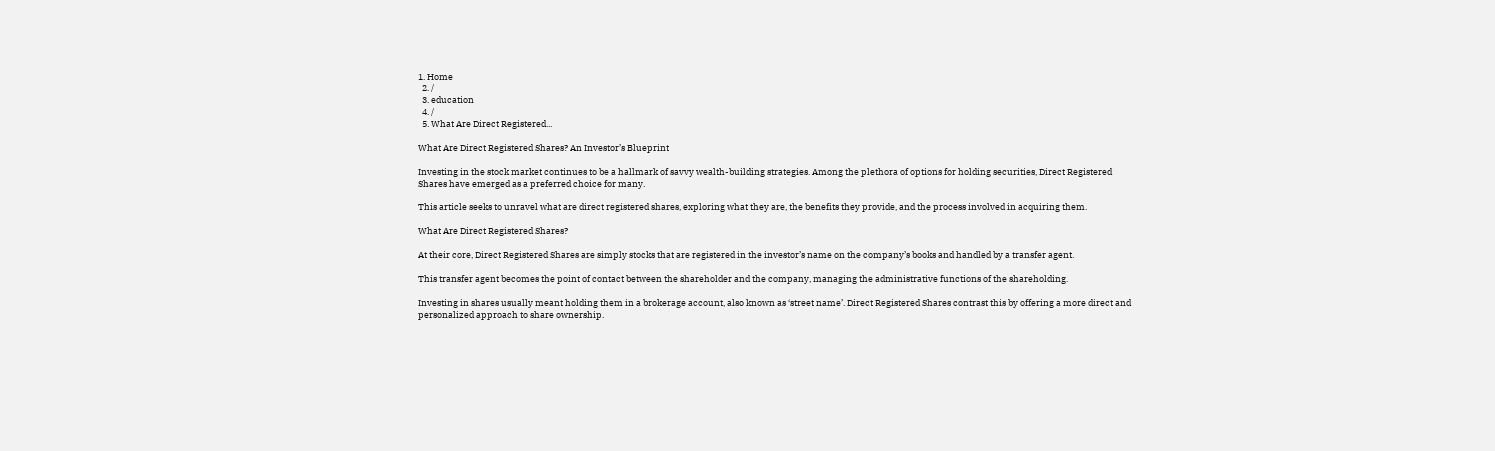1. Home
  2. /
  3. education
  4. /
  5. What Are Direct Registered...

What Are Direct Registered Shares? An Investor’s Blueprint

Investing in the stock market continues to be a hallmark of savvy wealth-building strategies. Among the plethora of options for holding securities, Direct Registered Shares have emerged as a preferred choice for many.

This article seeks to unravel what are direct registered shares, exploring what they are, the benefits they provide, and the process involved in acquiring them.

What Are Direct Registered Shares?

At their core, Direct Registered Shares are simply stocks that are registered in the investor’s name on the company’s books and handled by a transfer agent.

This transfer agent becomes the point of contact between the shareholder and the company, managing the administrative functions of the shareholding.

Investing in shares usually meant holding them in a brokerage account, also known as ‘street name’. Direct Registered Shares contrast this by offering a more direct and personalized approach to share ownership.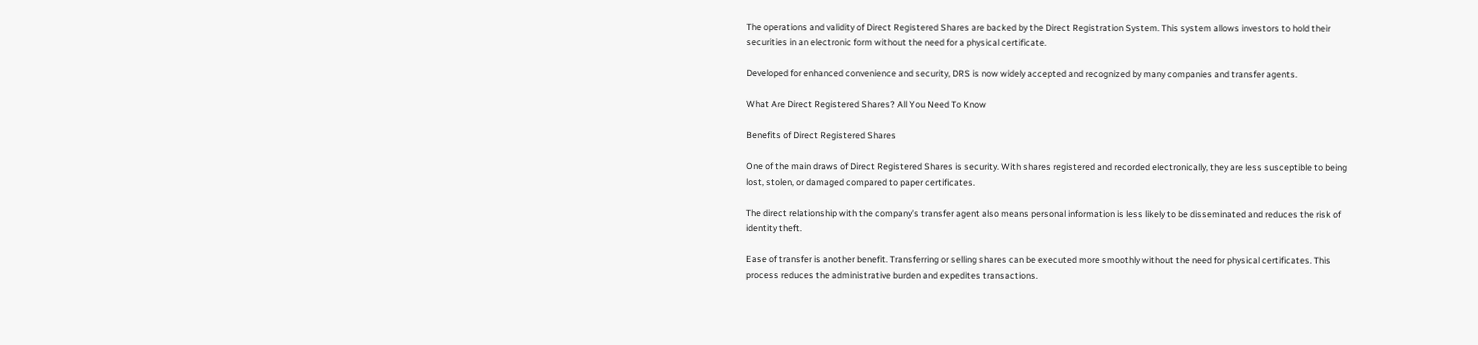The operations and validity of Direct Registered Shares are backed by the Direct Registration System. This system allows investors to hold their securities in an electronic form without the need for a physical certificate.

Developed for enhanced convenience and security, DRS is now widely accepted and recognized by many companies and transfer agents.

What Are Direct Registered Shares? All You Need To Know

Benefits of Direct Registered Shares

One of the main draws of Direct Registered Shares is security. With shares registered and recorded electronically, they are less susceptible to being lost, stolen, or damaged compared to paper certificates.

The direct relationship with the company’s transfer agent also means personal information is less likely to be disseminated and reduces the risk of identity theft.

Ease of transfer is another benefit. Transferring or selling shares can be executed more smoothly without the need for physical certificates. This process reduces the administrative burden and expedites transactions.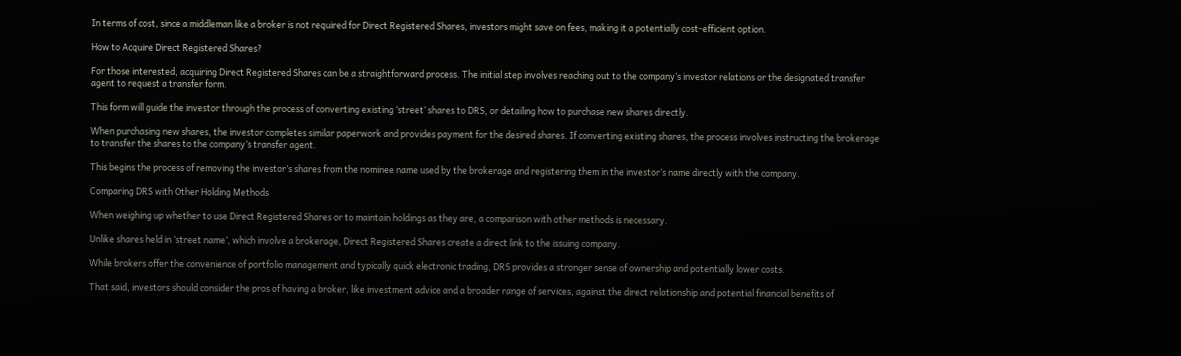In terms of cost, since a middleman like a broker is not required for Direct Registered Shares, investors might save on fees, making it a potentially cost-efficient option.

How to Acquire Direct Registered Shares?

For those interested, acquiring Direct Registered Shares can be a straightforward process. The initial step involves reaching out to the company’s investor relations or the designated transfer agent to request a transfer form.

This form will guide the investor through the process of converting existing ‘street’ shares to DRS, or detailing how to purchase new shares directly.

When purchasing new shares, the investor completes similar paperwork and provides payment for the desired shares. If converting existing shares, the process involves instructing the brokerage to transfer the shares to the company’s transfer agent.

This begins the process of removing the investor’s shares from the nominee name used by the brokerage and registering them in the investor’s name directly with the company.

Comparing DRS with Other Holding Methods

When weighing up whether to use Direct Registered Shares or to maintain holdings as they are, a comparison with other methods is necessary.

Unlike shares held in ‘street name’, which involve a brokerage, Direct Registered Shares create a direct link to the issuing company.

While brokers offer the convenience of portfolio management and typically quick electronic trading, DRS provides a stronger sense of ownership and potentially lower costs.

That said, investors should consider the pros of having a broker, like investment advice and a broader range of services, against the direct relationship and potential financial benefits of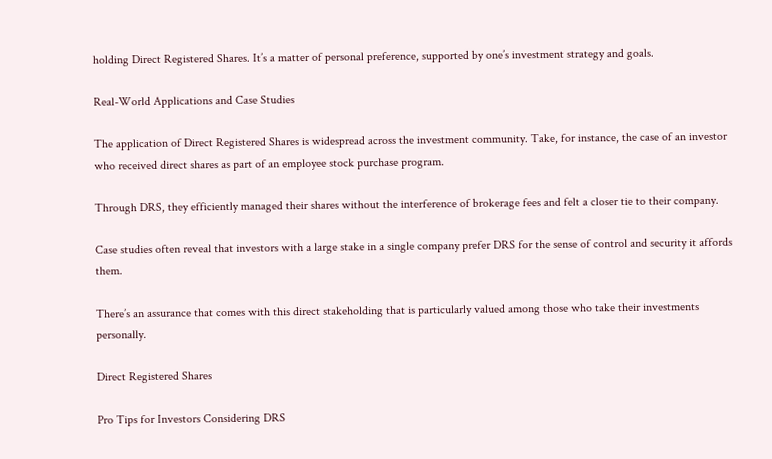holding Direct Registered Shares. It’s a matter of personal preference, supported by one’s investment strategy and goals.

Real-World Applications and Case Studies

The application of Direct Registered Shares is widespread across the investment community. Take, for instance, the case of an investor who received direct shares as part of an employee stock purchase program.

Through DRS, they efficiently managed their shares without the interference of brokerage fees and felt a closer tie to their company.

Case studies often reveal that investors with a large stake in a single company prefer DRS for the sense of control and security it affords them.

There’s an assurance that comes with this direct stakeholding that is particularly valued among those who take their investments personally.

Direct Registered Shares

Pro Tips for Investors Considering DRS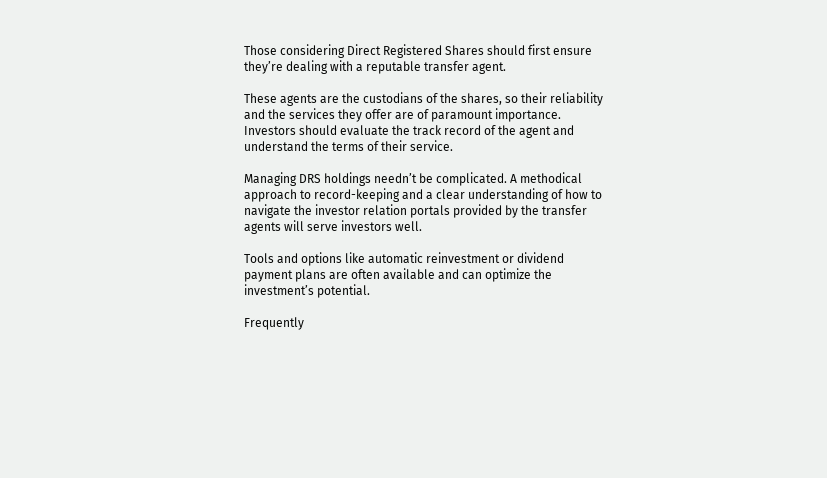Those considering Direct Registered Shares should first ensure they’re dealing with a reputable transfer agent.

These agents are the custodians of the shares, so their reliability and the services they offer are of paramount importance. Investors should evaluate the track record of the agent and understand the terms of their service.

Managing DRS holdings needn’t be complicated. A methodical approach to record-keeping and a clear understanding of how to navigate the investor relation portals provided by the transfer agents will serve investors well.

Tools and options like automatic reinvestment or dividend payment plans are often available and can optimize the investment’s potential.

Frequently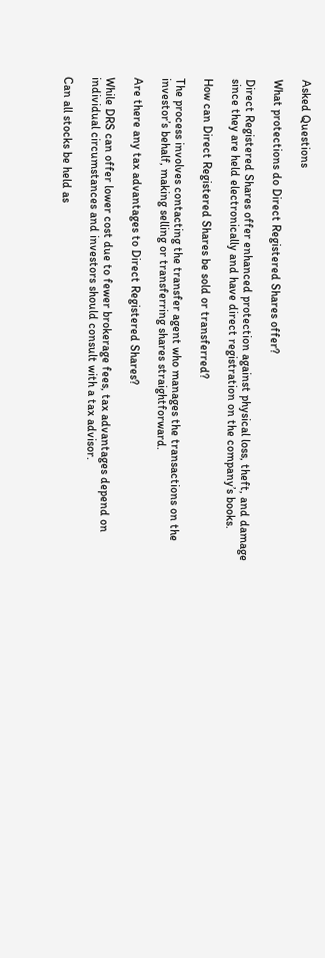Asked Questions

What protections do Direct Registered Shares offer?

Direct Registered Shares offer enhanced protection against physical loss, theft, and damage since they are held electronically and have direct registration on the company’s books.

How can Direct Registered Shares be sold or transferred?

The process involves contacting the transfer agent who manages the transactions on the investor’s behalf, making selling or transferring shares straightforward.

Are there any tax advantages to Direct Registered Shares?

While DRS can offer lower cost due to fewer brokerage fees, tax advantages depend on individual circumstances and investors should consult with a tax advisor.

Can all stocks be held as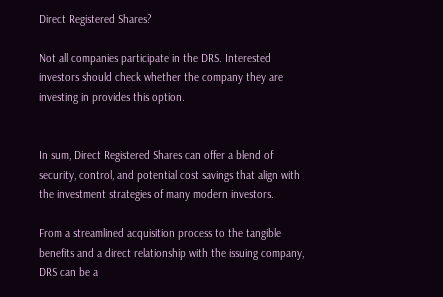Direct Registered Shares?

Not all companies participate in the DRS. Interested investors should check whether the company they are investing in provides this option.


In sum, Direct Registered Shares can offer a blend of security, control, and potential cost savings that align with the investment strategies of many modern investors.

From a streamlined acquisition process to the tangible benefits and a direct relationship with the issuing company, DRS can be a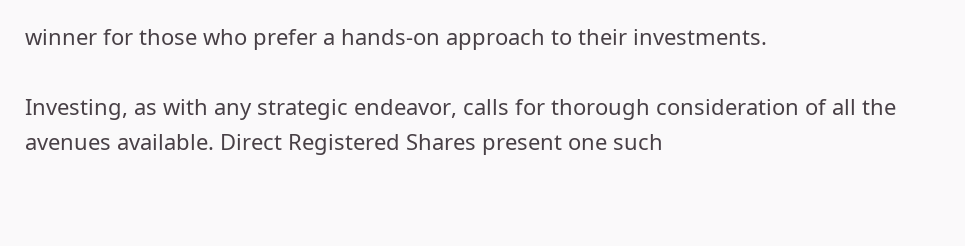winner for those who prefer a hands-on approach to their investments.

Investing, as with any strategic endeavor, calls for thorough consideration of all the avenues available. Direct Registered Shares present one such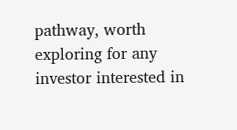pathway, worth exploring for any investor interested in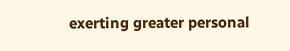exerting greater personal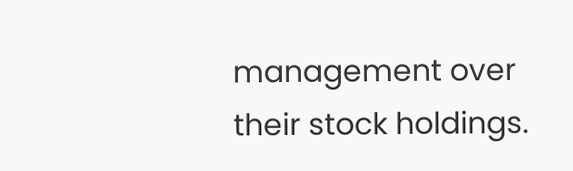management over their stock holdings.